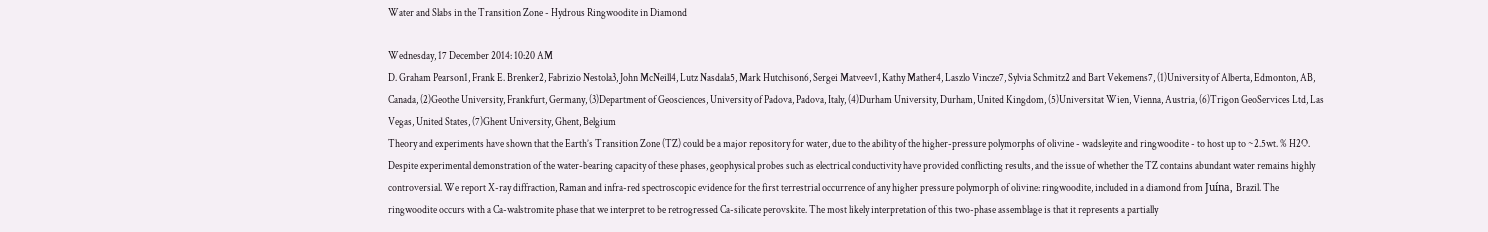Water and Slabs in the Transition Zone - Hydrous Ringwoodite in Diamond

Wednesday, 17 December 2014: 10:20 AM
D. Graham Pearson1, Frank E. Brenker2, Fabrizio Nestola3, John McNeill4, Lutz Nasdala5, Mark Hutchison6, Sergei Matveev1, Kathy Mather4, Laszlo Vincze7, Sylvia Schmitz2 and Bart Vekemens7, (1)University of Alberta, Edmonton, AB, Canada, (2)Geothe University, Frankfurt, Germany, (3)Department of Geosciences, University of Padova, Padova, Italy, (4)Durham University, Durham, United Kingdom, (5)Universitat Wien, Vienna, Austria, (6)Trigon GeoServices Ltd, Las Vegas, United States, (7)Ghent University, Ghent, Belgium
Theory and experiments have shown that the Earth’s Transition Zone (TZ) could be a major repository for water, due to the ability of the higher-pressure polymorphs of olivine - wadsleyite and ringwoodite - to host up to ~2.5wt. % H2O. Despite experimental demonstration of the water-bearing capacity of these phases, geophysical probes such as electrical conductivity have provided conflicting results, and the issue of whether the TZ contains abundant water remains highly controversial. We report X-ray diffraction, Raman and infra-red spectroscopic evidence for the first terrestrial occurrence of any higher pressure polymorph of olivine: ringwoodite, included in a diamond from Juína, Brazil. The ringwoodite occurs with a Ca-walstromite phase that we interpret to be retrogressed Ca-silicate perovskite. The most likely interpretation of this two-phase assemblage is that it represents a partially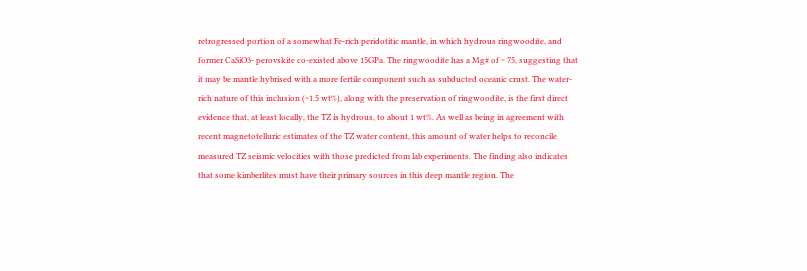retrogressed portion of a somewhat Fe-rich peridotitic mantle, in which hydrous ringwoodite, and former CaSiO3- perovskite co-existed above 15GPa. The ringwoodite has a Mg# of ~ 75, suggesting that it may be mantle hybrised with a more fertile component such as subducted oceanic crust. The water-rich nature of this inclusion (~1.5 wt%), along with the preservation of ringwoodite, is the first direct evidence that, at least locally, the TZ is hydrous, to about 1 wt%. As well as being in agreement with recent magnetotelluric estimates of the TZ water content, this amount of water helps to reconcile measured TZ seismic velocities with those predicted from lab experiments. The finding also indicates that some kimberlites must have their primary sources in this deep mantle region. The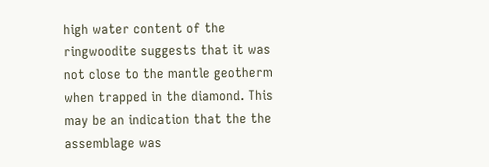high water content of the ringwoodite suggests that it was not close to the mantle geotherm when trapped in the diamond. This may be an indication that the the assemblage was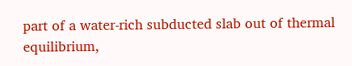part of a water-rich subducted slab out of thermal equilibrium,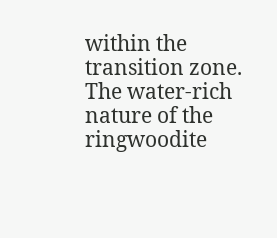within the transition zone. The water-rich nature of the ringwoodite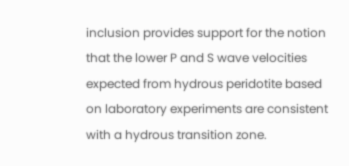inclusion provides support for the notion that the lower P and S wave velocities expected from hydrous peridotite based on laboratory experiments are consistent with a hydrous transition zone.